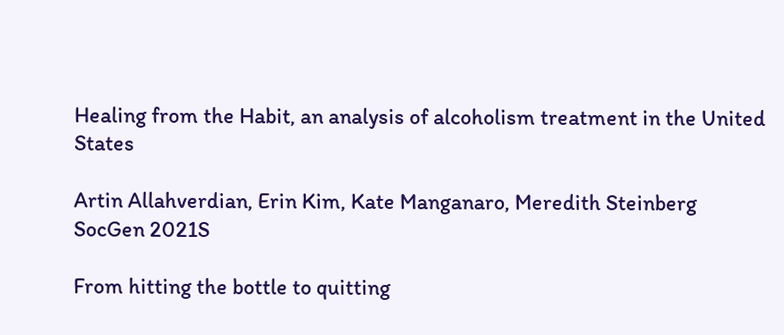Healing from the Habit, an analysis of alcoholism treatment in the United States

Artin Allahverdian, Erin Kim, Kate Manganaro, Meredith Steinberg
SocGen 2021S

From hitting the bottle to quitting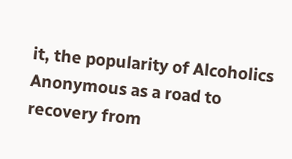it, the popularity of Alcoholics Anonymous as a road to recovery from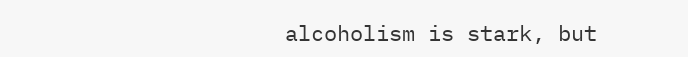alcoholism is stark, but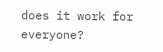does it work for everyone?